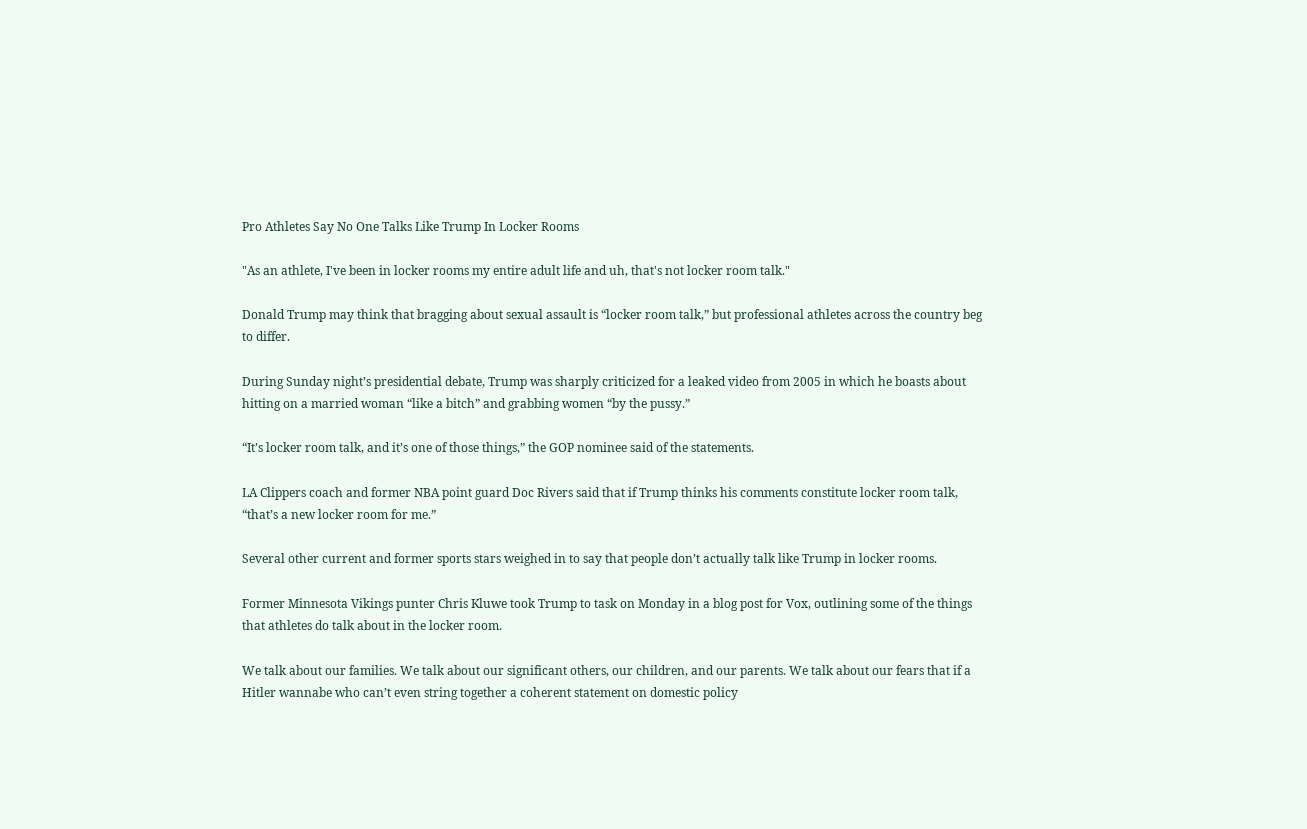Pro Athletes Say No One Talks Like Trump In Locker Rooms

"As an athlete, I've been in locker rooms my entire adult life and uh, that's not locker room talk."

Donald Trump may think that bragging about sexual assault is “locker room talk,” but professional athletes across the country beg to differ.

During Sunday night’s presidential debate, Trump was sharply criticized for a leaked video from 2005 in which he boasts about hitting on a married woman “like a bitch” and grabbing women “by the pussy.”

“It’s locker room talk, and it’s one of those things,” the GOP nominee said of the statements.

LA Clippers coach and former NBA point guard Doc Rivers said that if Trump thinks his comments constitute locker room talk, “that’s a new locker room for me.”

Several other current and former sports stars weighed in to say that people don’t actually talk like Trump in locker rooms.

Former Minnesota Vikings punter Chris Kluwe took Trump to task on Monday in a blog post for Vox, outlining some of the things that athletes do talk about in the locker room.

We talk about our families. We talk about our significant others, our children, and our parents. We talk about our fears that if a Hitler wannabe who can’t even string together a coherent statement on domestic policy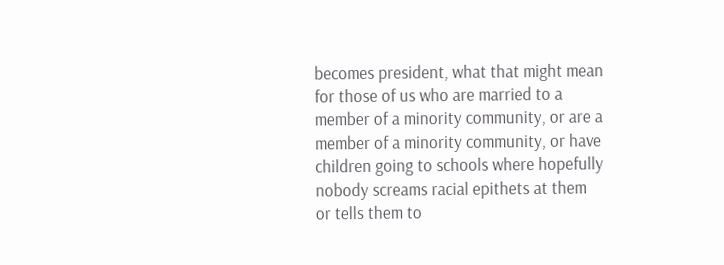becomes president, what that might mean for those of us who are married to a member of a minority community, or are a member of a minority community, or have children going to schools where hopefully nobody screams racial epithets at them or tells them to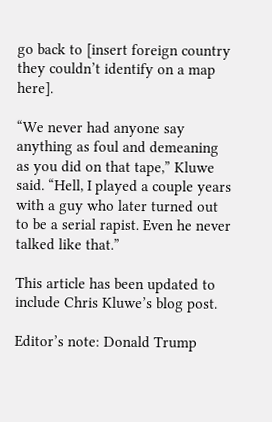go back to [insert foreign country they couldn’t identify on a map here].

“We never had anyone say anything as foul and demeaning as you did on that tape,” Kluwe said. “Hell, I played a couple years with a guy who later turned out to be a serial rapist. Even he never talked like that.”

This article has been updated to include Chris Kluwe’s blog post.

Editor’s note: Donald Trump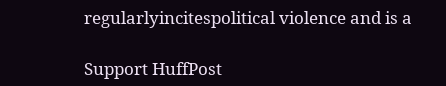regularlyincitespolitical violence and is a

Support HuffPost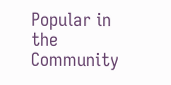Popular in the Community